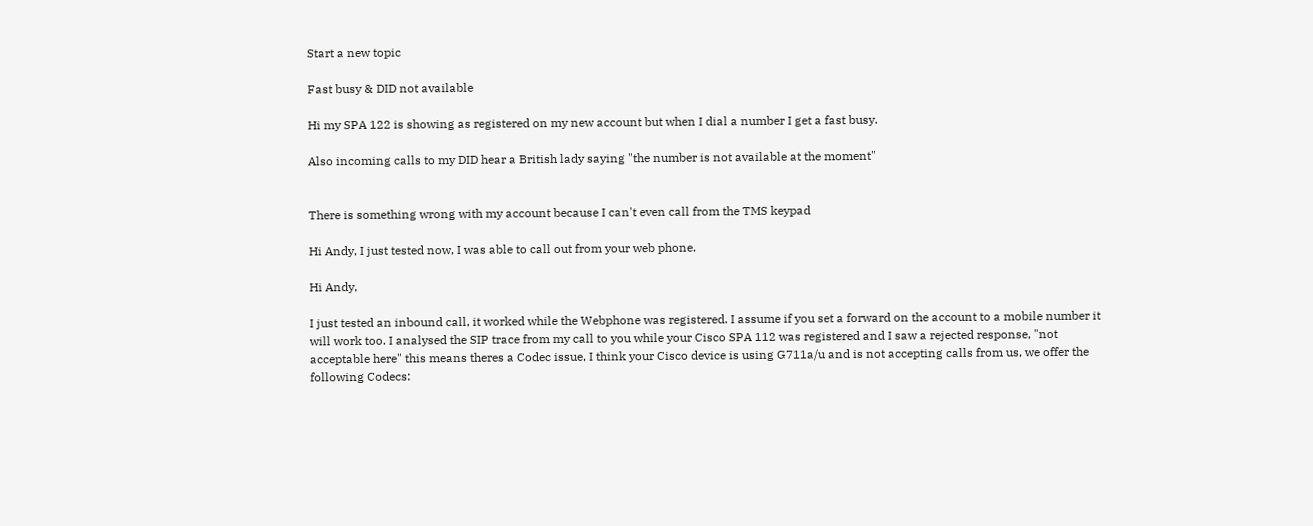Start a new topic

Fast busy & DID not available

Hi my SPA 122 is showing as registered on my new account but when I dial a number I get a fast busy.

Also incoming calls to my DID hear a British lady saying "the number is not available at the moment"


There is something wrong with my account because I can't even call from the TMS keypad

Hi Andy, I just tested now, I was able to call out from your web phone.

Hi Andy,

I just tested an inbound call, it worked while the Webphone was registered. I assume if you set a forward on the account to a mobile number it will work too. I analysed the SIP trace from my call to you while your Cisco SPA 112 was registered and I saw a rejected response, "not acceptable here" this means theres a Codec issue, I think your Cisco device is using G711a/u and is not accepting calls from us, we offer the following Codecs: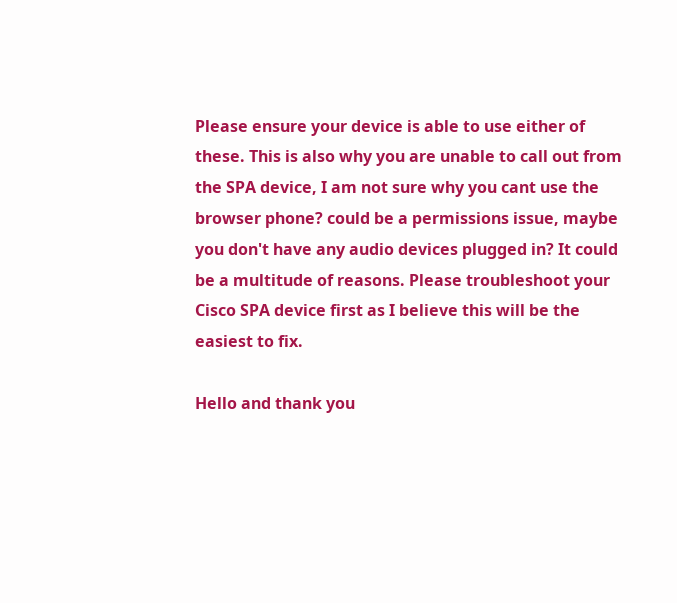Please ensure your device is able to use either of these. This is also why you are unable to call out from the SPA device, I am not sure why you cant use the browser phone? could be a permissions issue, maybe you don't have any audio devices plugged in? It could be a multitude of reasons. Please troubleshoot your Cisco SPA device first as I believe this will be the easiest to fix.

Hello and thank you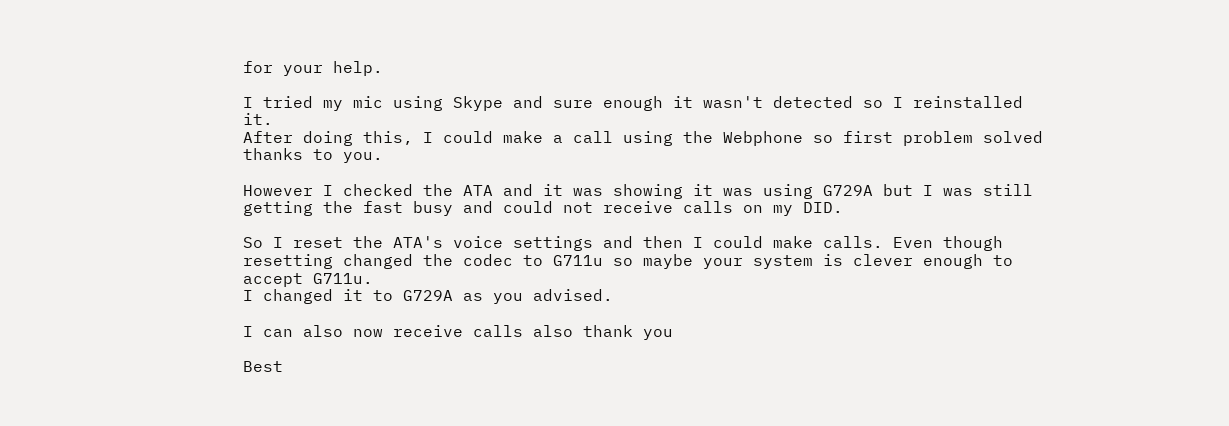for your help.

I tried my mic using Skype and sure enough it wasn't detected so I reinstalled it.
After doing this, I could make a call using the Webphone so first problem solved thanks to you.

However I checked the ATA and it was showing it was using G729A but I was still getting the fast busy and could not receive calls on my DID.

So I reset the ATA's voice settings and then I could make calls. Even though resetting changed the codec to G711u so maybe your system is clever enough to accept G711u.
I changed it to G729A as you advised.

I can also now receive calls also thank you

Best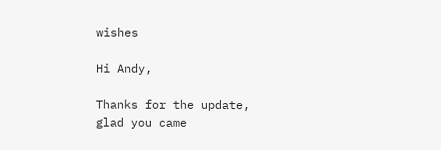wishes

Hi Andy,

Thanks for the update, glad you came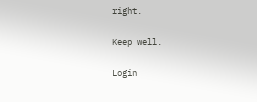right.

Keep well.

Login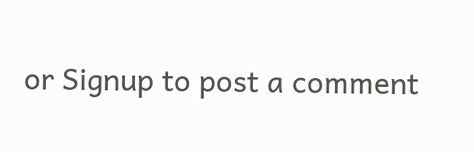or Signup to post a comment